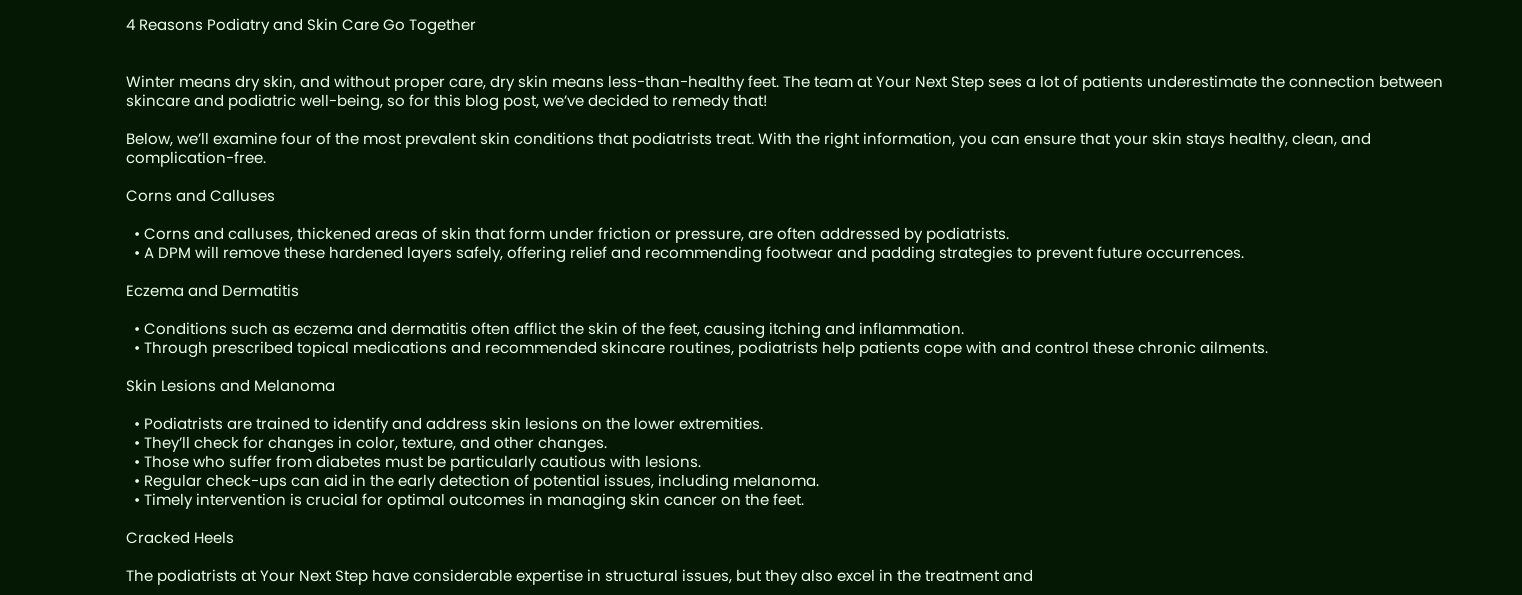4 Reasons Podiatry and Skin Care Go Together


Winter means dry skin, and without proper care, dry skin means less-than-healthy feet. The team at Your Next Step sees a lot of patients underestimate the connection between skincare and podiatric well-being, so for this blog post, we’ve decided to remedy that!

Below, we’ll examine four of the most prevalent skin conditions that podiatrists treat. With the right information, you can ensure that your skin stays healthy, clean, and complication-free.

Corns and Calluses

  • Corns and calluses, thickened areas of skin that form under friction or pressure, are often addressed by podiatrists.
  • A DPM will remove these hardened layers safely, offering relief and recommending footwear and padding strategies to prevent future occurrences.

Eczema and Dermatitis

  • Conditions such as eczema and dermatitis often afflict the skin of the feet, causing itching and inflammation.
  • Through prescribed topical medications and recommended skincare routines, podiatrists help patients cope with and control these chronic ailments.

Skin Lesions and Melanoma

  • Podiatrists are trained to identify and address skin lesions on the lower extremities.
  • They’ll check for changes in color, texture, and other changes.
  • Those who suffer from diabetes must be particularly cautious with lesions.
  • Regular check-ups can aid in the early detection of potential issues, including melanoma.
  • Timely intervention is crucial for optimal outcomes in managing skin cancer on the feet.

Cracked Heels

The podiatrists at Your Next Step have considerable expertise in structural issues, but they also excel in the treatment and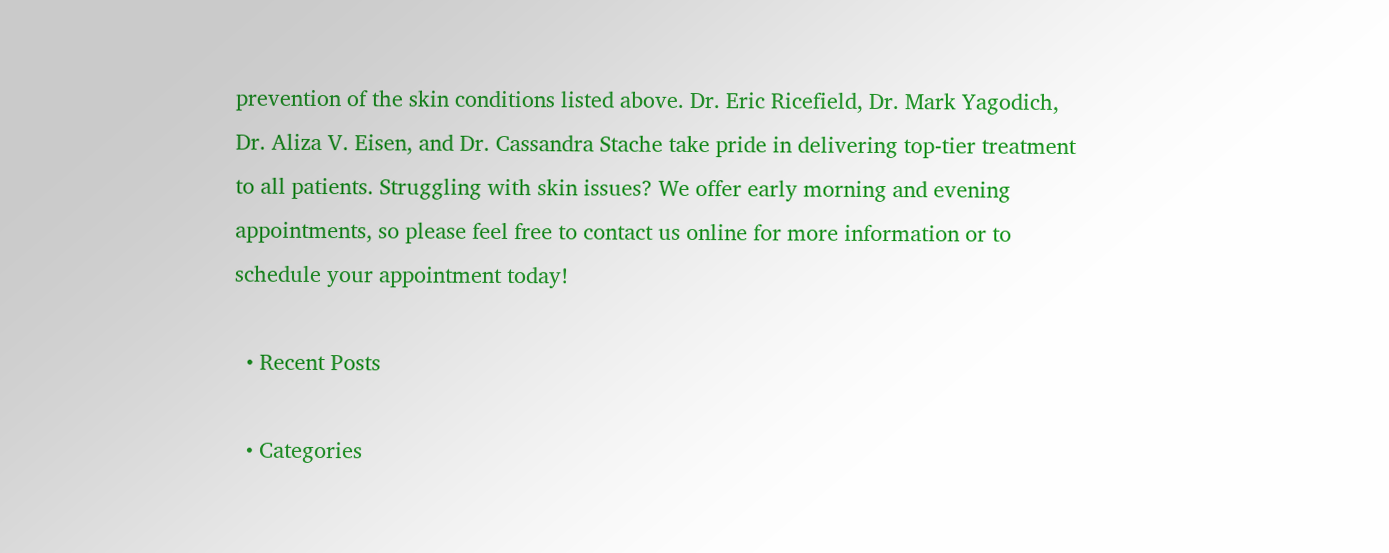prevention of the skin conditions listed above. Dr. Eric Ricefield, Dr. Mark Yagodich, Dr. Aliza V. Eisen, and Dr. Cassandra Stache take pride in delivering top-tier treatment to all patients. Struggling with skin issues? We offer early morning and evening appointments, so please feel free to contact us online for more information or to schedule your appointment today!

  • Recent Posts

  • Categories